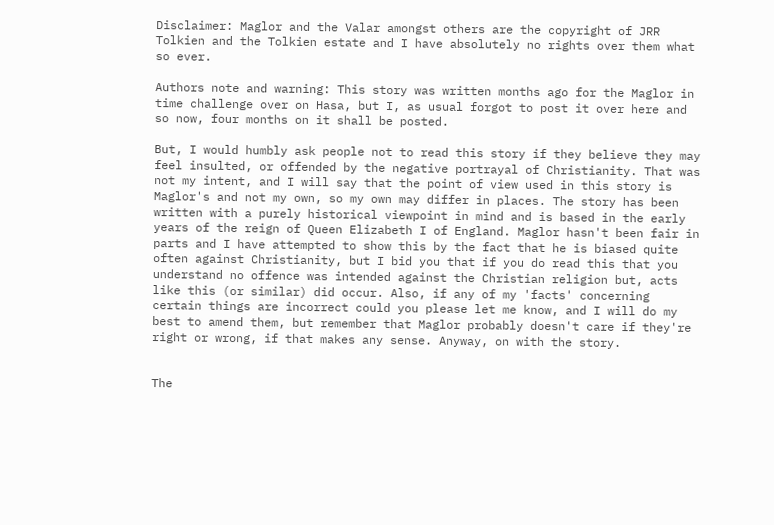Disclaimer: Maglor and the Valar amongst others are the copyright of JRR Tolkien and the Tolkien estate and I have absolutely no rights over them what so ever.

Authors note and warning: This story was written months ago for the Maglor in time challenge over on Hasa, but I, as usual forgot to post it over here and so now, four months on it shall be posted.

But, I would humbly ask people not to read this story if they believe they may feel insulted, or offended by the negative portrayal of Christianity. That was not my intent, and I will say that the point of view used in this story is Maglor's and not my own, so my own may differ in places. The story has been written with a purely historical viewpoint in mind and is based in the early years of the reign of Queen Elizabeth I of England. Maglor hasn't been fair in parts and I have attempted to show this by the fact that he is biased quite often against Christianity, but I bid you that if you do read this that you understand no offence was intended against the Christian religion but, acts like this (or similar) did occur. Also, if any of my 'facts' concerning certain things are incorrect could you please let me know, and I will do my best to amend them, but remember that Maglor probably doesn't care if they're right or wrong, if that makes any sense. Anyway, on with the story.


The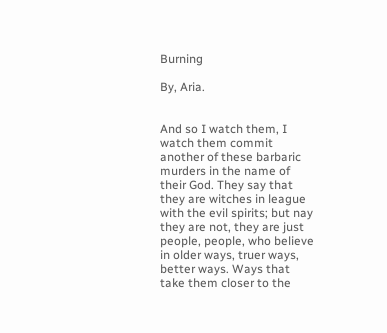Burning

By, Aria.


And so I watch them, I watch them commit another of these barbaric murders in the name of their God. They say that they are witches in league with the evil spirits; but nay they are not, they are just people, people, who believe in older ways, truer ways, better ways. Ways that take them closer to the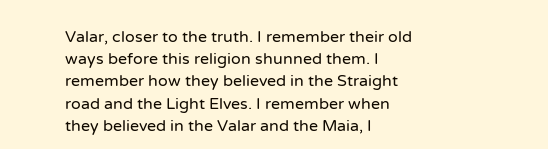Valar, closer to the truth. I remember their old ways before this religion shunned them. I remember how they believed in the Straight road and the Light Elves. I remember when they believed in the Valar and the Maia, I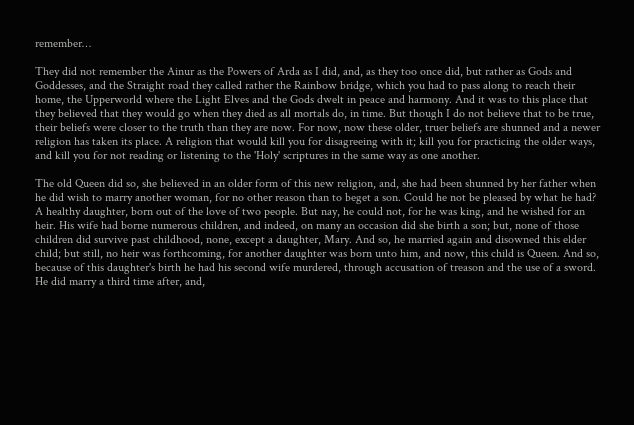remember…

They did not remember the Ainur as the Powers of Arda as I did, and, as they too once did, but rather as Gods and Goddesses, and the Straight road they called rather the Rainbow bridge, which you had to pass along to reach their home, the Upperworld where the Light Elves and the Gods dwelt in peace and harmony. And it was to this place that they believed that they would go when they died as all mortals do, in time. But though I do not believe that to be true, their beliefs were closer to the truth than they are now. For now, now these older, truer beliefs are shunned and a newer religion has taken its place. A religion that would kill you for disagreeing with it; kill you for practicing the older ways, and kill you for not reading or listening to the 'Holy' scriptures in the same way as one another.

The old Queen did so, she believed in an older form of this new religion, and, she had been shunned by her father when he did wish to marry another woman, for no other reason than to beget a son. Could he not be pleased by what he had? A healthy daughter, born out of the love of two people. But nay, he could not, for he was king, and he wished for an heir. His wife had borne numerous children, and indeed, on many an occasion did she birth a son; but, none of those children did survive past childhood, none, except a daughter, Mary. And so, he married again and disowned this elder child; but still, no heir was forthcoming, for another daughter was born unto him, and now, this child is Queen. And so, because of this daughter's birth he had his second wife murdered, through accusation of treason and the use of a sword. He did marry a third time after, and,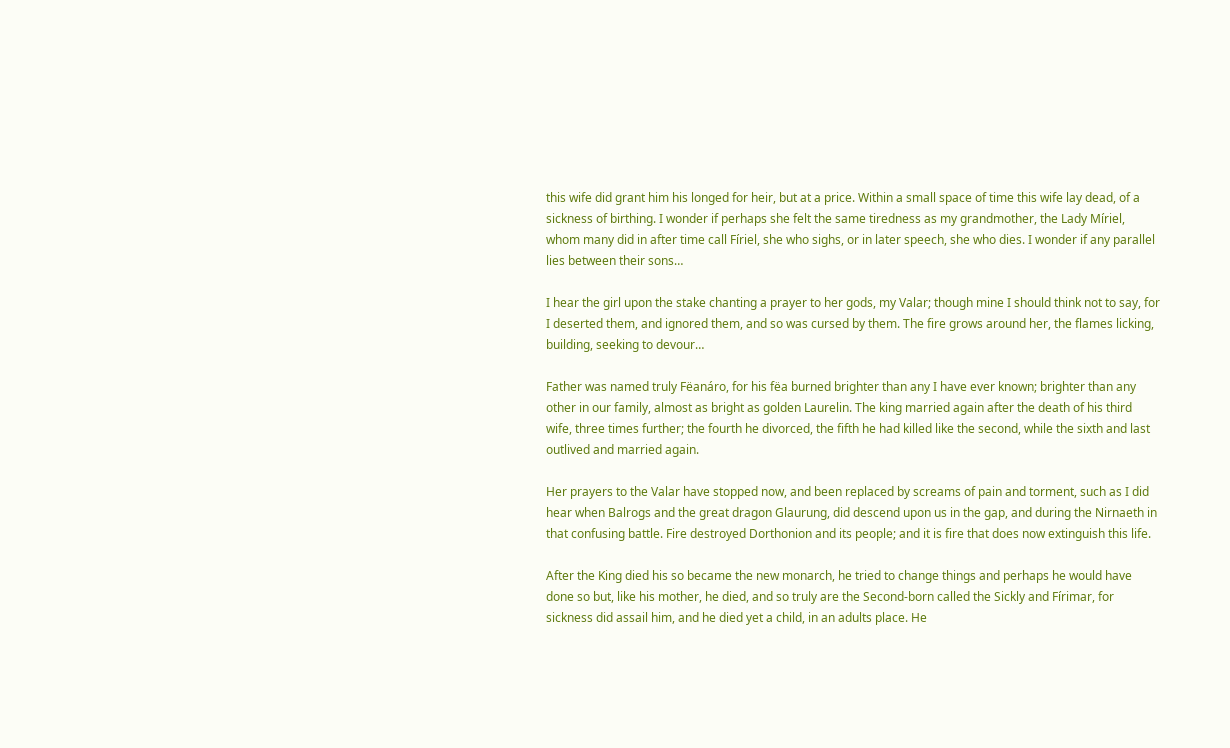this wife did grant him his longed for heir, but at a price. Within a small space of time this wife lay dead, of a sickness of birthing. I wonder if perhaps she felt the same tiredness as my grandmother, the Lady Míriel, whom many did in after time call Fíriel, she who sighs, or in later speech, she who dies. I wonder if any parallel lies between their sons…

I hear the girl upon the stake chanting a prayer to her gods, my Valar; though mine I should think not to say, for I deserted them, and ignored them, and so was cursed by them. The fire grows around her, the flames licking, building, seeking to devour…

Father was named truly Fëanáro, for his fëa burned brighter than any I have ever known; brighter than any other in our family, almost as bright as golden Laurelin. The king married again after the death of his third wife, three times further; the fourth he divorced, the fifth he had killed like the second, while the sixth and last outlived and married again.

Her prayers to the Valar have stopped now, and been replaced by screams of pain and torment, such as I did hear when Balrogs and the great dragon Glaurung, did descend upon us in the gap, and during the Nirnaeth in that confusing battle. Fire destroyed Dorthonion and its people; and it is fire that does now extinguish this life.

After the King died his so became the new monarch, he tried to change things and perhaps he would have done so but, like his mother, he died, and so truly are the Second-born called the Sickly and Fírimar, for sickness did assail him, and he died yet a child, in an adults place. He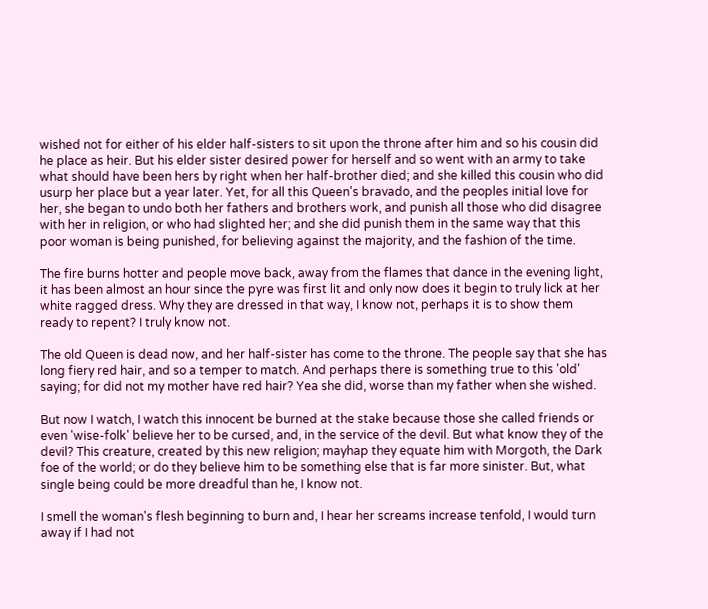wished not for either of his elder half-sisters to sit upon the throne after him and so his cousin did he place as heir. But his elder sister desired power for herself and so went with an army to take what should have been hers by right when her half-brother died; and she killed this cousin who did usurp her place but a year later. Yet, for all this Queen's bravado, and the peoples initial love for her, she began to undo both her fathers and brothers work, and punish all those who did disagree with her in religion, or who had slighted her; and she did punish them in the same way that this poor woman is being punished, for believing against the majority, and the fashion of the time.

The fire burns hotter and people move back, away from the flames that dance in the evening light, it has been almost an hour since the pyre was first lit and only now does it begin to truly lick at her white ragged dress. Why they are dressed in that way, I know not, perhaps it is to show them ready to repent? I truly know not.

The old Queen is dead now, and her half-sister has come to the throne. The people say that she has long fiery red hair, and so a temper to match. And perhaps there is something true to this 'old' saying; for did not my mother have red hair? Yea she did, worse than my father when she wished.

But now I watch, I watch this innocent be burned at the stake because those she called friends or even 'wise-folk' believe her to be cursed, and, in the service of the devil. But what know they of the devil? This creature, created by this new religion; mayhap they equate him with Morgoth, the Dark foe of the world; or do they believe him to be something else that is far more sinister. But, what single being could be more dreadful than he, I know not.

I smell the woman's flesh beginning to burn and, I hear her screams increase tenfold, I would turn away if I had not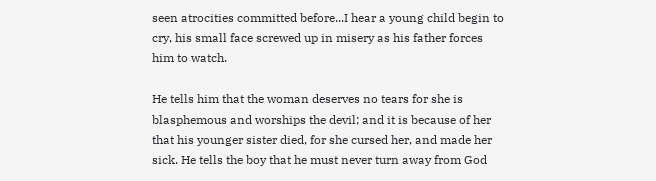seen atrocities committed before...I hear a young child begin to cry, his small face screwed up in misery as his father forces him to watch.

He tells him that the woman deserves no tears for she is blasphemous and worships the devil; and it is because of her that his younger sister died, for she cursed her, and made her sick. He tells the boy that he must never turn away from God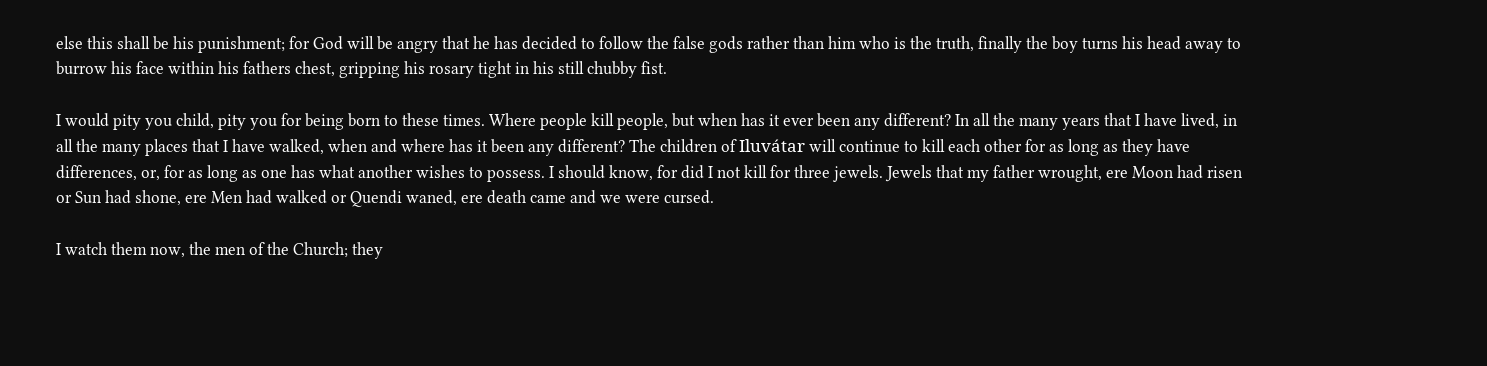else this shall be his punishment; for God will be angry that he has decided to follow the false gods rather than him who is the truth, finally the boy turns his head away to burrow his face within his fathers chest, gripping his rosary tight in his still chubby fist.

I would pity you child, pity you for being born to these times. Where people kill people, but when has it ever been any different? In all the many years that I have lived, in all the many places that I have walked, when and where has it been any different? The children of Iluvátar will continue to kill each other for as long as they have differences, or, for as long as one has what another wishes to possess. I should know, for did I not kill for three jewels. Jewels that my father wrought, ere Moon had risen or Sun had shone, ere Men had walked or Quendi waned, ere death came and we were cursed.

I watch them now, the men of the Church; they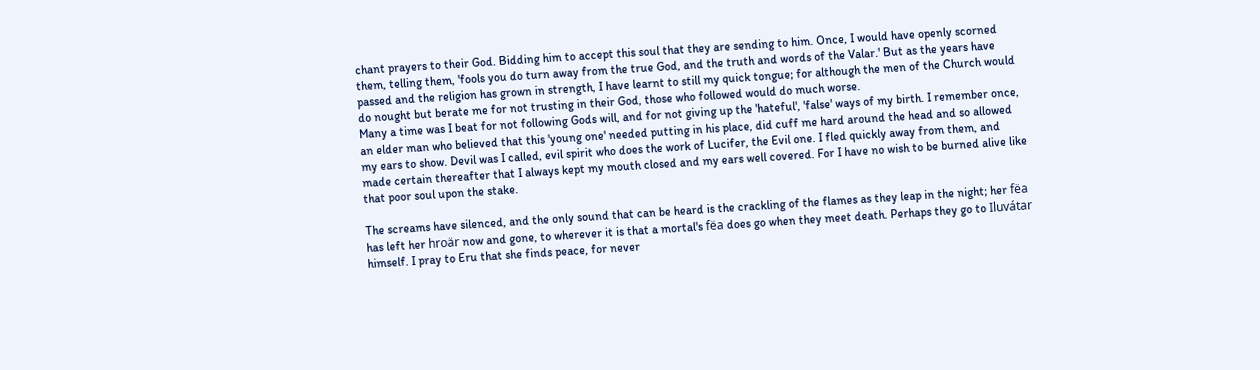chant prayers to their God. Bidding him to accept this soul that they are sending to him. Once, I would have openly scorned them, telling them, 'fools you do turn away from the true God, and the truth and words of the Valar.' But as the years have passed and the religion has grown in strength, I have learnt to still my quick tongue; for although the men of the Church would do nought but berate me for not trusting in their God, those who followed would do much worse.
Many a time was I beat for not following Gods will, and for not giving up the 'hateful', 'false' ways of my birth. I remember once, an elder man who believed that this 'young one' needed putting in his place, did cuff me hard around the head and so allowed my ears to show. Devil was I called, evil spirit who does the work of Lucifer, the Evil one. I fled quickly away from them, and made certain thereafter that I always kept my mouth closed and my ears well covered. For I have no wish to be burned alive like that poor soul upon the stake.

The screams have silenced, and the only sound that can be heard is the crackling of the flames as they leap in the night; her fëa has left her hroär now and gone, to wherever it is that a mortal's fëa does go when they meet death. Perhaps they go to Iluvátar himself. I pray to Eru that she finds peace, for never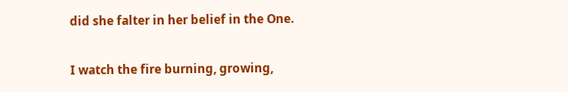did she falter in her belief in the One.

I watch the fire burning, growing,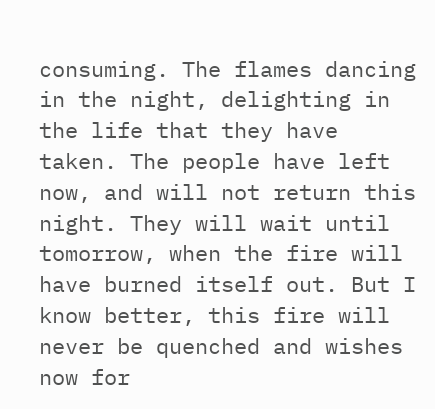consuming. The flames dancing in the night, delighting in the life that they have taken. The people have left now, and will not return this night. They will wait until tomorrow, when the fire will have burned itself out. But I know better, this fire will never be quenched and wishes now for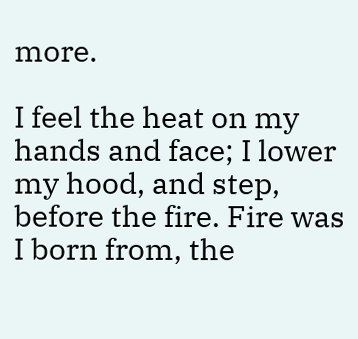more.

I feel the heat on my hands and face; I lower my hood, and step, before the fire. Fire was I born from, the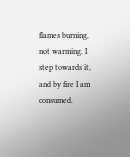flames burning, not warming. I step towards it, and by fire I am consumed.